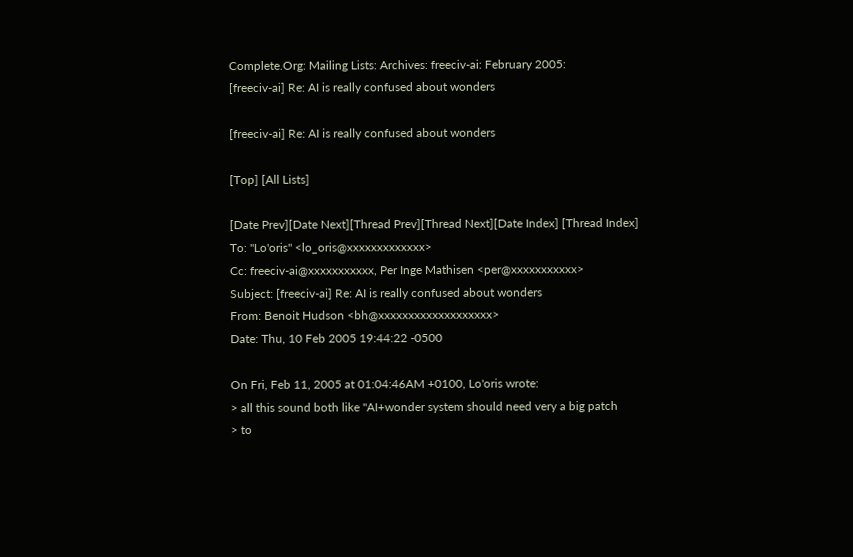Complete.Org: Mailing Lists: Archives: freeciv-ai: February 2005:
[freeciv-ai] Re: AI is really confused about wonders

[freeciv-ai] Re: AI is really confused about wonders

[Top] [All Lists]

[Date Prev][Date Next][Thread Prev][Thread Next][Date Index] [Thread Index]
To: "Lo'oris" <lo_oris@xxxxxxxxxxxxx>
Cc: freeciv-ai@xxxxxxxxxxx, Per Inge Mathisen <per@xxxxxxxxxxx>
Subject: [freeciv-ai] Re: AI is really confused about wonders
From: Benoit Hudson <bh@xxxxxxxxxxxxxxxxxxx>
Date: Thu, 10 Feb 2005 19:44:22 -0500

On Fri, Feb 11, 2005 at 01:04:46AM +0100, Lo'oris wrote:
> all this sound both like "AI+wonder system should need very a big patch
> to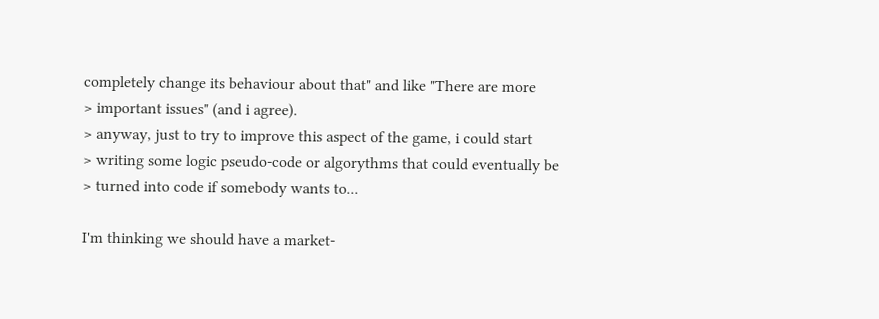completely change its behaviour about that" and like "There are more
> important issues" (and i agree).
> anyway, just to try to improve this aspect of the game, i could start
> writing some logic pseudo-code or algorythms that could eventually be
> turned into code if somebody wants to...

I'm thinking we should have a market-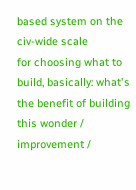based system on the civ-wide scale
for choosing what to build, basically: what's the benefit of building
this wonder / improvement /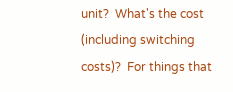unit?  What's the cost (including switching
costs)?  For things that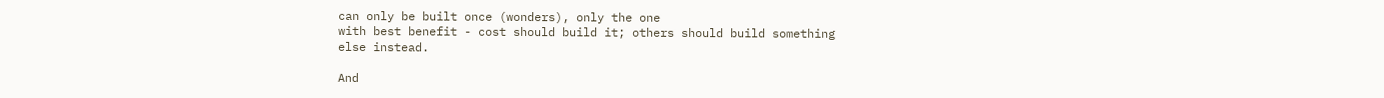can only be built once (wonders), only the one
with best benefit - cost should build it; others should build something
else instead.

And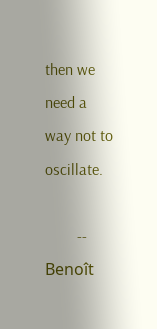then we need a way not to oscillate.

        -- Benoît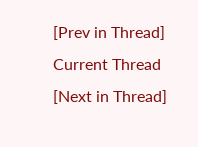[Prev in Thread] Current Thread [Next in Thread]